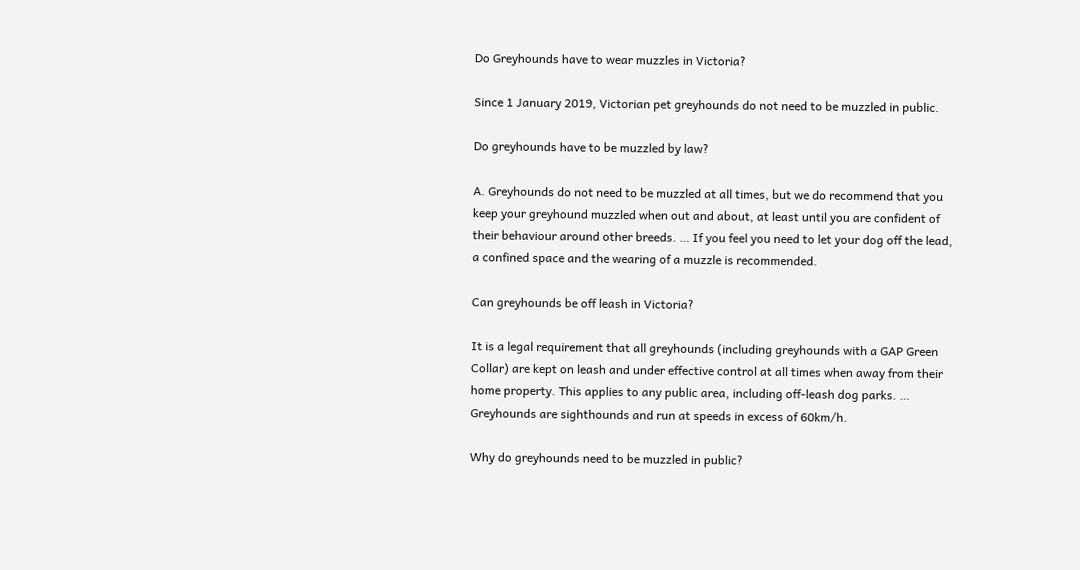Do Greyhounds have to wear muzzles in Victoria?

Since 1 January 2019, Victorian pet greyhounds do not need to be muzzled in public.

Do greyhounds have to be muzzled by law?

A. Greyhounds do not need to be muzzled at all times, but we do recommend that you keep your greyhound muzzled when out and about, at least until you are confident of their behaviour around other breeds. … If you feel you need to let your dog off the lead, a confined space and the wearing of a muzzle is recommended.

Can greyhounds be off leash in Victoria?

It is a legal requirement that all greyhounds (including greyhounds with a GAP Green Collar) are kept on leash and under effective control at all times when away from their home property. This applies to any public area, including off-leash dog parks. … Greyhounds are sighthounds and run at speeds in excess of 60km/h.

Why do greyhounds need to be muzzled in public?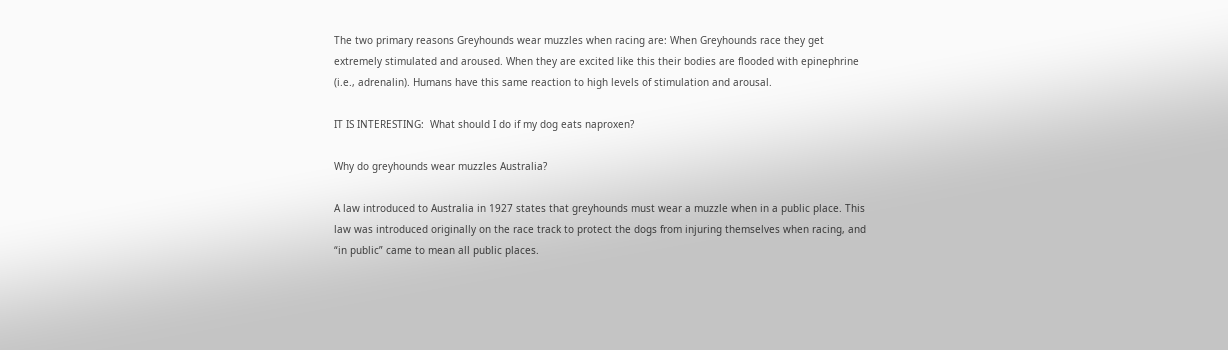The two primary reasons Greyhounds wear muzzles when racing are: When Greyhounds race they get extremely stimulated and aroused. When they are excited like this their bodies are flooded with epinephrine (i.e., adrenalin). Humans have this same reaction to high levels of stimulation and arousal.

IT IS INTERESTING:  What should I do if my dog eats naproxen?

Why do greyhounds wear muzzles Australia?

A law introduced to Australia in 1927 states that greyhounds must wear a muzzle when in a public place. This law was introduced originally on the race track to protect the dogs from injuring themselves when racing, and “in public” came to mean all public places.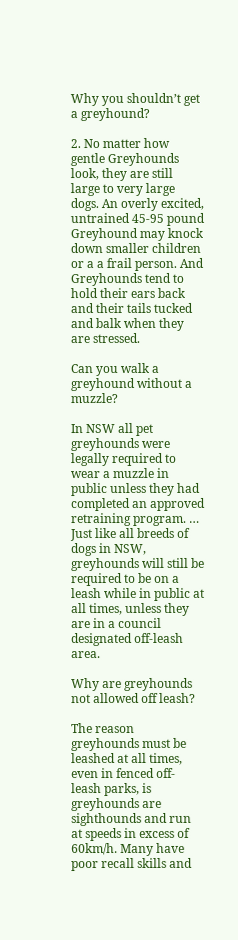Why you shouldn’t get a greyhound?

2. No matter how gentle Greyhounds look, they are still large to very large dogs. An overly excited, untrained 45-95 pound Greyhound may knock down smaller children or a a frail person. And Greyhounds tend to hold their ears back and their tails tucked and balk when they are stressed.

Can you walk a greyhound without a muzzle?

In NSW all pet greyhounds were legally required to wear a muzzle in public unless they had completed an approved retraining program. … Just like all breeds of dogs in NSW, greyhounds will still be required to be on a leash while in public at all times, unless they are in a council designated off-leash area.

Why are greyhounds not allowed off leash?

The reason greyhounds must be leashed at all times, even in fenced off-leash parks, is greyhounds are sighthounds and run at speeds in excess of 60km/h. Many have poor recall skills and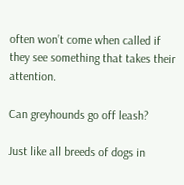often won’t come when called if they see something that takes their attention.

Can greyhounds go off leash?

Just like all breeds of dogs in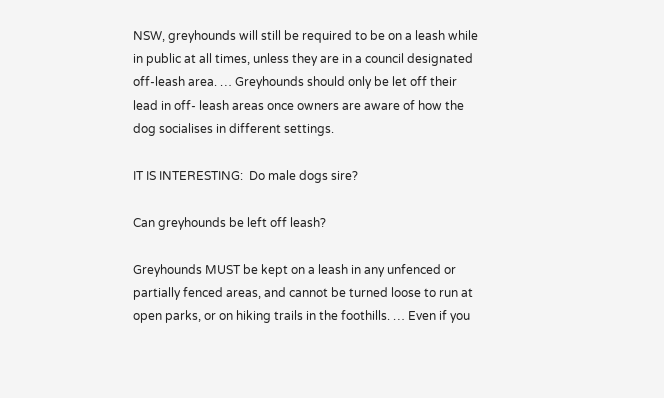NSW, greyhounds will still be required to be on a leash while in public at all times, unless they are in a council designated off-leash area. … Greyhounds should only be let off their lead in off- leash areas once owners are aware of how the dog socialises in different settings.

IT IS INTERESTING:  Do male dogs sire?

Can greyhounds be left off leash?

Greyhounds MUST be kept on a leash in any unfenced or partially fenced areas, and cannot be turned loose to run at open parks, or on hiking trails in the foothills. … Even if you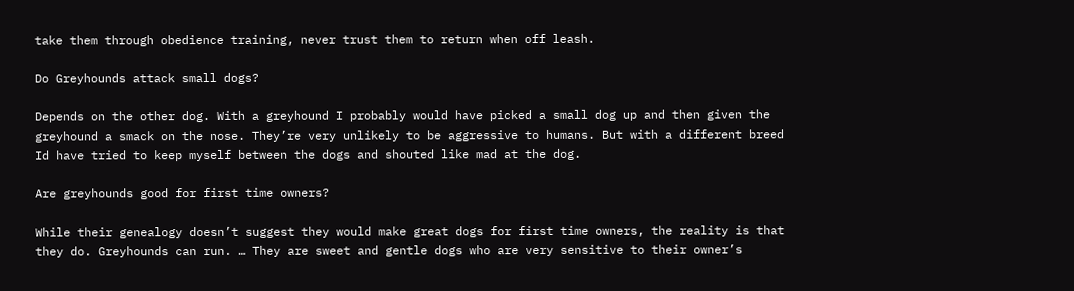take them through obedience training, never trust them to return when off leash.

Do Greyhounds attack small dogs?

Depends on the other dog. With a greyhound I probably would have picked a small dog up and then given the greyhound a smack on the nose. They’re very unlikely to be aggressive to humans. But with a different breed Id have tried to keep myself between the dogs and shouted like mad at the dog.

Are greyhounds good for first time owners?

While their genealogy doesn’t suggest they would make great dogs for first time owners, the reality is that they do. Greyhounds can run. … They are sweet and gentle dogs who are very sensitive to their owner’s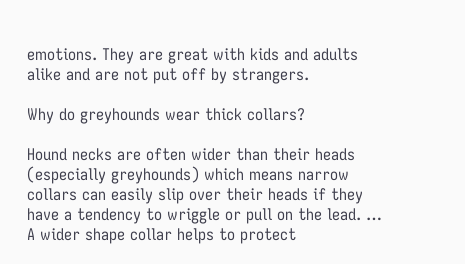emotions. They are great with kids and adults alike and are not put off by strangers.

Why do greyhounds wear thick collars?

Hound necks are often wider than their heads (especially greyhounds) which means narrow collars can easily slip over their heads if they have a tendency to wriggle or pull on the lead. … A wider shape collar helps to protect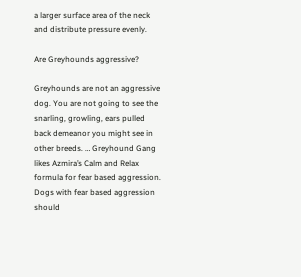a larger surface area of the neck and distribute pressure evenly.

Are Greyhounds aggressive?

Greyhounds are not an aggressive dog. You are not going to see the snarling, growling, ears pulled back demeanor you might see in other breeds. … Greyhound Gang likes Azmira’s Calm and Relax formula for fear based aggression. Dogs with fear based aggression should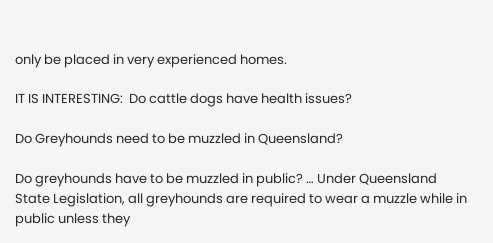only be placed in very experienced homes.

IT IS INTERESTING:  Do cattle dogs have health issues?

Do Greyhounds need to be muzzled in Queensland?

Do greyhounds have to be muzzled in public? … Under Queensland State Legislation, all greyhounds are required to wear a muzzle while in public unless they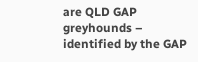are QLD GAP greyhounds – identified by the GAP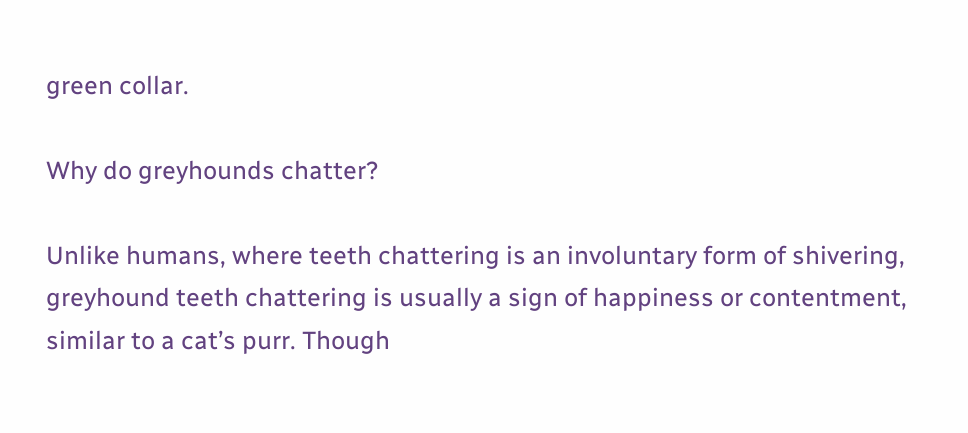green collar.

Why do greyhounds chatter?

Unlike humans, where teeth chattering is an involuntary form of shivering, greyhound teeth chattering is usually a sign of happiness or contentment, similar to a cat’s purr. Though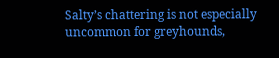Salty’s chattering is not especially uncommon for greyhounds,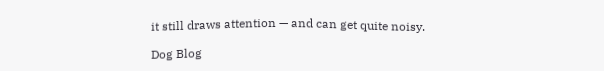it still draws attention — and can get quite noisy.

Dog Blog